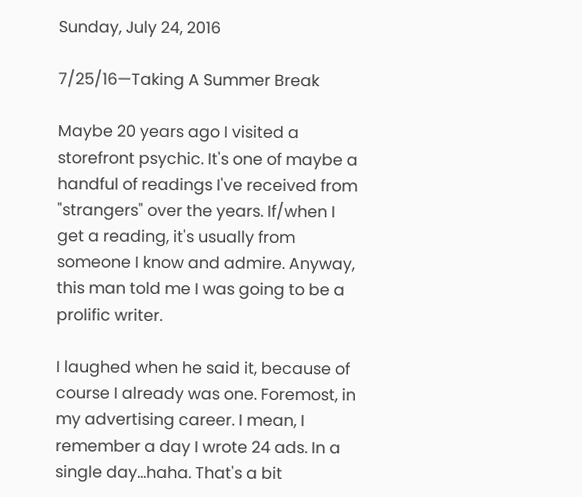Sunday, July 24, 2016

7/25/16—Taking A Summer Break

Maybe 20 years ago I visited a storefront psychic. It's one of maybe a handful of readings I've received from "strangers" over the years. If/when I get a reading, it's usually from someone I know and admire. Anyway, this man told me I was going to be a prolific writer.

I laughed when he said it, because of course I already was one. Foremost, in my advertising career. I mean, I remember a day I wrote 24 ads. In a single day...haha. That's a bit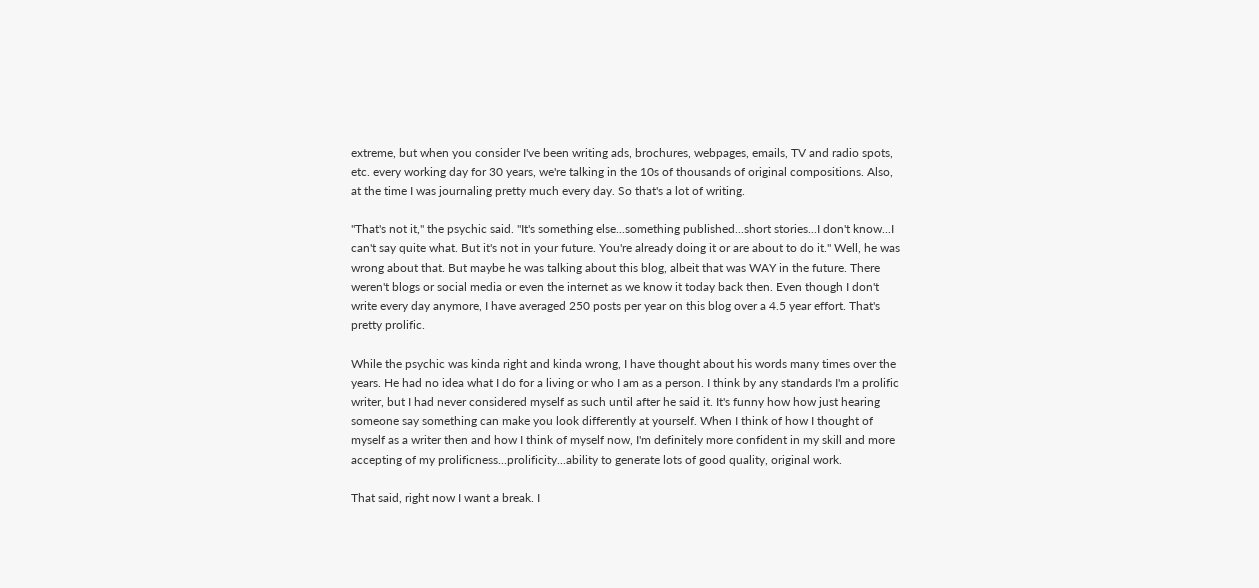extreme, but when you consider I've been writing ads, brochures, webpages, emails, TV and radio spots, etc. every working day for 30 years, we're talking in the 10s of thousands of original compositions. Also, at the time I was journaling pretty much every day. So that's a lot of writing.

"That's not it," the psychic said. "It's something else...something published...short stories...I don't know...I can't say quite what. But it's not in your future. You're already doing it or are about to do it." Well, he was wrong about that. But maybe he was talking about this blog, albeit that was WAY in the future. There weren't blogs or social media or even the internet as we know it today back then. Even though I don't write every day anymore, I have averaged 250 posts per year on this blog over a 4.5 year effort. That's pretty prolific.

While the psychic was kinda right and kinda wrong, I have thought about his words many times over the years. He had no idea what I do for a living or who I am as a person. I think by any standards I'm a prolific writer, but I had never considered myself as such until after he said it. It's funny how how just hearing someone say something can make you look differently at yourself. When I think of how I thought of myself as a writer then and how I think of myself now, I'm definitely more confident in my skill and more accepting of my prolificness...prolificity...ability to generate lots of good quality, original work.

That said, right now I want a break. I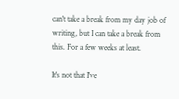can't take a break from my day job of writing, but I can take a break from this. For a few weeks at least.

It's not that I've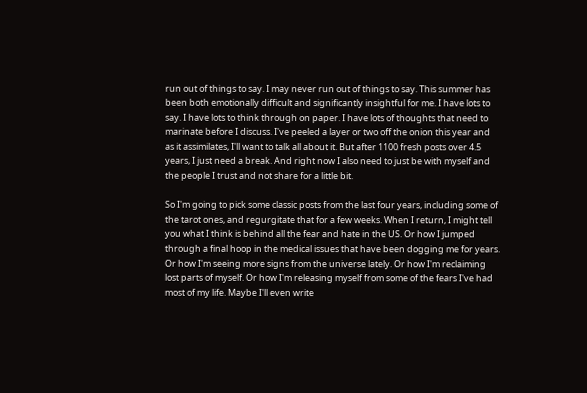run out of things to say. I may never run out of things to say. This summer has been both emotionally difficult and significantly insightful for me. I have lots to say. I have lots to think through on paper. I have lots of thoughts that need to marinate before I discuss. I've peeled a layer or two off the onion this year and as it assimilates, I'll want to talk all about it. But after 1100 fresh posts over 4.5 years, I just need a break. And right now I also need to just be with myself and the people I trust and not share for a little bit.

So I'm going to pick some classic posts from the last four years, including some of the tarot ones, and regurgitate that for a few weeks. When I return, I might tell you what I think is behind all the fear and hate in the US. Or how I jumped through a final hoop in the medical issues that have been dogging me for years. Or how I'm seeing more signs from the universe lately. Or how I'm reclaiming lost parts of myself. Or how I'm releasing myself from some of the fears I've had most of my life. Maybe I'll even write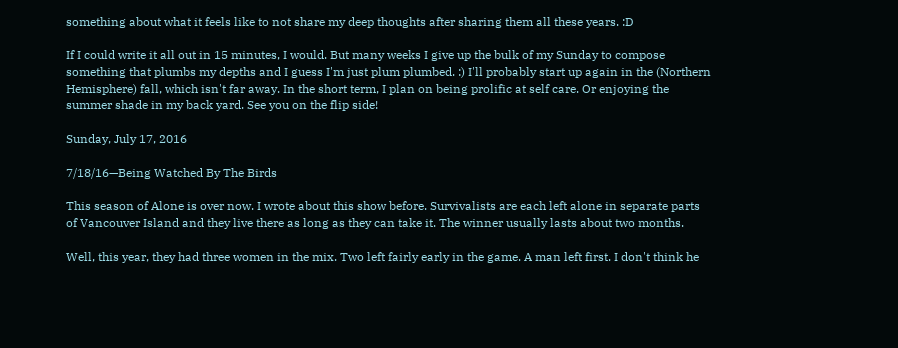something about what it feels like to not share my deep thoughts after sharing them all these years. :D

If I could write it all out in 15 minutes, I would. But many weeks I give up the bulk of my Sunday to compose something that plumbs my depths and I guess I'm just plum plumbed. :) I'll probably start up again in the (Northern Hemisphere) fall, which isn't far away. In the short term, I plan on being prolific at self care. Or enjoying the summer shade in my back yard. See you on the flip side!

Sunday, July 17, 2016

7/18/16—Being Watched By The Birds

This season of Alone is over now. I wrote about this show before. Survivalists are each left alone in separate parts of Vancouver Island and they live there as long as they can take it. The winner usually lasts about two months.

Well, this year, they had three women in the mix. Two left fairly early in the game. A man left first. I don't think he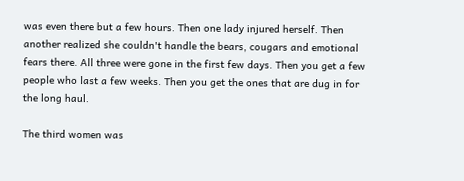was even there but a few hours. Then one lady injured herself. Then another realized she couldn't handle the bears, cougars and emotional fears there. All three were gone in the first few days. Then you get a few people who last a few weeks. Then you get the ones that are dug in for the long haul.

The third women was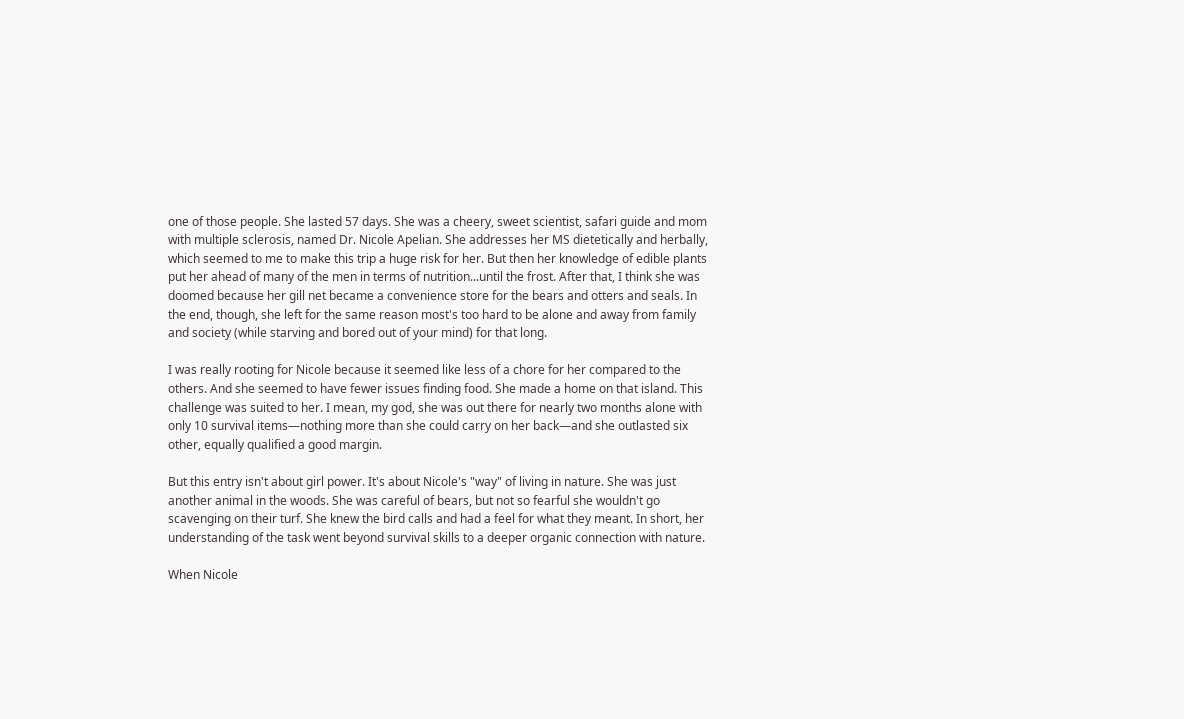one of those people. She lasted 57 days. She was a cheery, sweet scientist, safari guide and mom with multiple sclerosis, named Dr. Nicole Apelian. She addresses her MS dietetically and herbally, which seemed to me to make this trip a huge risk for her. But then her knowledge of edible plants put her ahead of many of the men in terms of nutrition...until the frost. After that, I think she was doomed because her gill net became a convenience store for the bears and otters and seals. In the end, though, she left for the same reason most's too hard to be alone and away from family and society (while starving and bored out of your mind) for that long.

I was really rooting for Nicole because it seemed like less of a chore for her compared to the others. And she seemed to have fewer issues finding food. She made a home on that island. This challenge was suited to her. I mean, my god, she was out there for nearly two months alone with only 10 survival items—nothing more than she could carry on her back—and she outlasted six other, equally qualified a good margin.

But this entry isn't about girl power. It's about Nicole's "way" of living in nature. She was just another animal in the woods. She was careful of bears, but not so fearful she wouldn't go scavenging on their turf. She knew the bird calls and had a feel for what they meant. In short, her understanding of the task went beyond survival skills to a deeper organic connection with nature.

When Nicole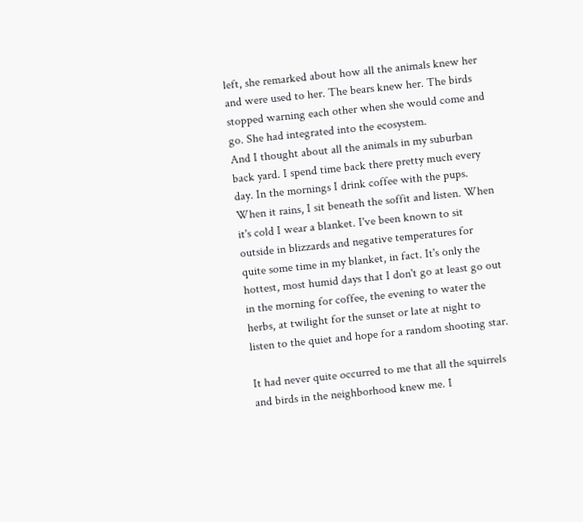left, she remarked about how all the animals knew her and were used to her. The bears knew her. The birds stopped warning each other when she would come and go. She had integrated into the ecosystem.
And I thought about all the animals in my suburban back yard. I spend time back there pretty much every day. In the mornings I drink coffee with the pups. When it rains, I sit beneath the soffit and listen. When it's cold I wear a blanket. I've been known to sit outside in blizzards and negative temperatures for quite some time in my blanket, in fact. It's only the hottest, most humid days that I don't go at least go out in the morning for coffee, the evening to water the herbs, at twilight for the sunset or late at night to listen to the quiet and hope for a random shooting star.

It had never quite occurred to me that all the squirrels and birds in the neighborhood knew me. I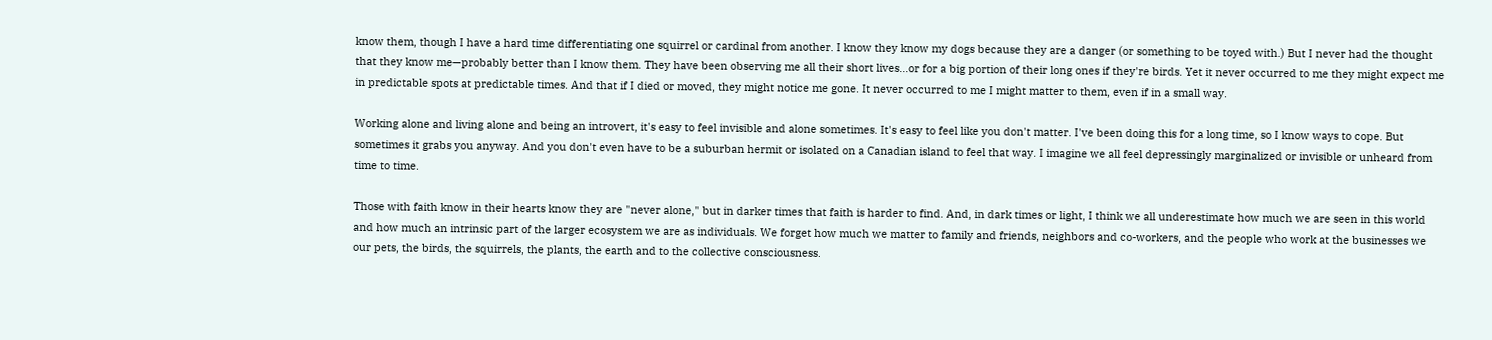know them, though I have a hard time differentiating one squirrel or cardinal from another. I know they know my dogs because they are a danger (or something to be toyed with.) But I never had the thought that they know me—probably better than I know them. They have been observing me all their short lives...or for a big portion of their long ones if they're birds. Yet it never occurred to me they might expect me in predictable spots at predictable times. And that if I died or moved, they might notice me gone. It never occurred to me I might matter to them, even if in a small way.

Working alone and living alone and being an introvert, it's easy to feel invisible and alone sometimes. It's easy to feel like you don't matter. I've been doing this for a long time, so I know ways to cope. But sometimes it grabs you anyway. And you don't even have to be a suburban hermit or isolated on a Canadian island to feel that way. I imagine we all feel depressingly marginalized or invisible or unheard from time to time.

Those with faith know in their hearts know they are "never alone," but in darker times that faith is harder to find. And, in dark times or light, I think we all underestimate how much we are seen in this world and how much an intrinsic part of the larger ecosystem we are as individuals. We forget how much we matter to family and friends, neighbors and co-workers, and the people who work at the businesses we our pets, the birds, the squirrels, the plants, the earth and to the collective consciousness.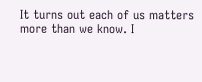It turns out each of us matters more than we know. I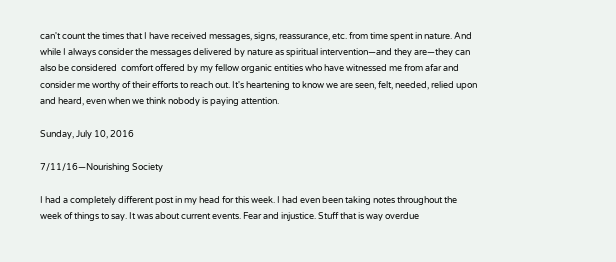can't count the times that I have received messages, signs, reassurance, etc. from time spent in nature. And while I always consider the messages delivered by nature as spiritual intervention—and they are—they can also be considered  comfort offered by my fellow organic entities who have witnessed me from afar and consider me worthy of their efforts to reach out. It's heartening to know we are seen, felt, needed, relied upon and heard, even when we think nobody is paying attention.

Sunday, July 10, 2016

7/11/16—Nourishing Society

I had a completely different post in my head for this week. I had even been taking notes throughout the week of things to say. It was about current events. Fear and injustice. Stuff that is way overdue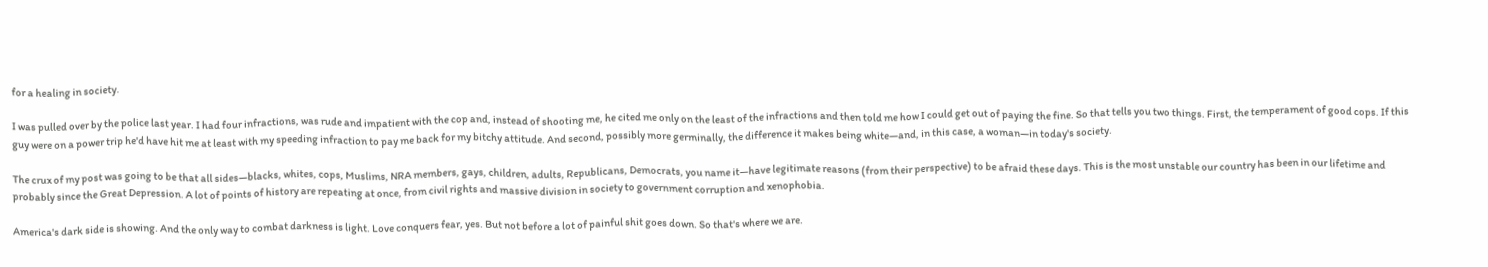for a healing in society.

I was pulled over by the police last year. I had four infractions, was rude and impatient with the cop and, instead of shooting me, he cited me only on the least of the infractions and then told me how I could get out of paying the fine. So that tells you two things. First, the temperament of good cops. If this guy were on a power trip he'd have hit me at least with my speeding infraction to pay me back for my bitchy attitude. And second, possibly more germinally, the difference it makes being white—and, in this case, a woman—in today's society.

The crux of my post was going to be that all sides—blacks, whites, cops, Muslims, NRA members, gays, children, adults, Republicans, Democrats, you name it—have legitimate reasons (from their perspective) to be afraid these days. This is the most unstable our country has been in our lifetime and probably since the Great Depression. A lot of points of history are repeating at once, from civil rights and massive division in society to government corruption and xenophobia.

America's dark side is showing. And the only way to combat darkness is light. Love conquers fear, yes. But not before a lot of painful shit goes down. So that's where we are.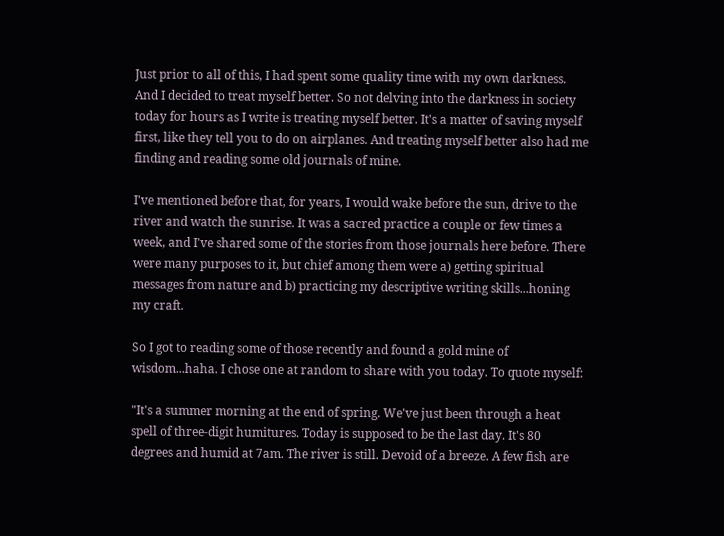Just prior to all of this, I had spent some quality time with my own darkness. And I decided to treat myself better. So not delving into the darkness in society today for hours as I write is treating myself better. It's a matter of saving myself first, like they tell you to do on airplanes. And treating myself better also had me finding and reading some old journals of mine.

I've mentioned before that, for years, I would wake before the sun, drive to the river and watch the sunrise. It was a sacred practice a couple or few times a week, and I've shared some of the stories from those journals here before. There were many purposes to it, but chief among them were a) getting spiritual messages from nature and b) practicing my descriptive writing skills...honing my craft.

So I got to reading some of those recently and found a gold mine of wisdom...haha. I chose one at random to share with you today. To quote myself:

"It's a summer morning at the end of spring. We've just been through a heat spell of three-digit humitures. Today is supposed to be the last day. It's 80 degrees and humid at 7am. The river is still. Devoid of a breeze. A few fish are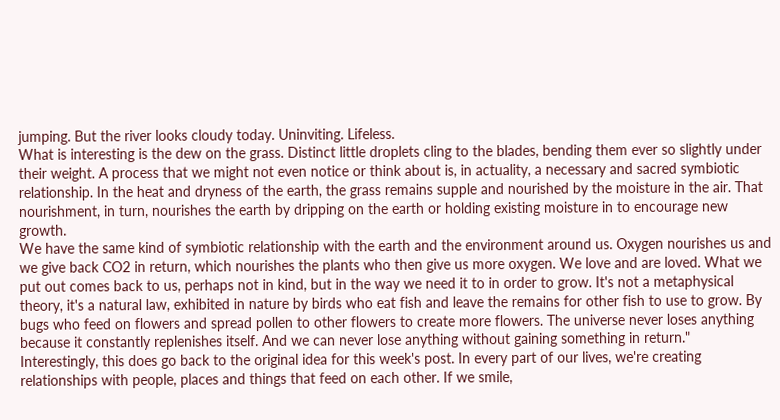jumping. But the river looks cloudy today. Uninviting. Lifeless.
What is interesting is the dew on the grass. Distinct little droplets cling to the blades, bending them ever so slightly under their weight. A process that we might not even notice or think about is, in actuality, a necessary and sacred symbiotic relationship. In the heat and dryness of the earth, the grass remains supple and nourished by the moisture in the air. That nourishment, in turn, nourishes the earth by dripping on the earth or holding existing moisture in to encourage new growth.
We have the same kind of symbiotic relationship with the earth and the environment around us. Oxygen nourishes us and we give back CO2 in return, which nourishes the plants who then give us more oxygen. We love and are loved. What we put out comes back to us, perhaps not in kind, but in the way we need it to in order to grow. It's not a metaphysical theory, it's a natural law, exhibited in nature by birds who eat fish and leave the remains for other fish to use to grow. By bugs who feed on flowers and spread pollen to other flowers to create more flowers. The universe never loses anything because it constantly replenishes itself. And we can never lose anything without gaining something in return."
Interestingly, this does go back to the original idea for this week's post. In every part of our lives, we're creating relationships with people, places and things that feed on each other. If we smile,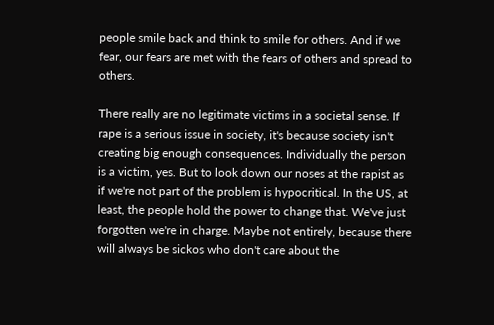people smile back and think to smile for others. And if we fear, our fears are met with the fears of others and spread to others.

There really are no legitimate victims in a societal sense. If rape is a serious issue in society, it's because society isn't creating big enough consequences. Individually the person is a victim, yes. But to look down our noses at the rapist as if we're not part of the problem is hypocritical. In the US, at least, the people hold the power to change that. We've just forgotten we're in charge. Maybe not entirely, because there will always be sickos who don't care about the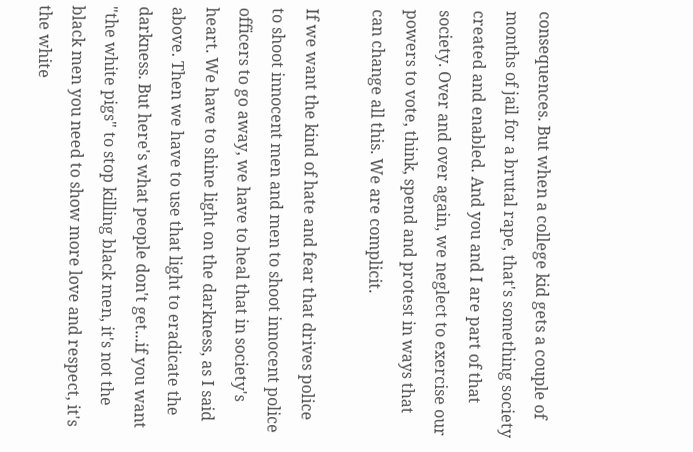consequences. But when a college kid gets a couple of months of jail for a brutal rape, that's something society created and enabled. And you and I are part of that society. Over and over again, we neglect to exercise our powers to vote, think, spend and protest in ways that can change all this. We are complicit.

If we want the kind of hate and fear that drives police to shoot innocent men and men to shoot innocent police officers to go away, we have to heal that in society's heart. We have to shine light on the darkness, as I said above. Then we have to use that light to eradicate the darkness. But here's what people don't get...if you want "the white pigs" to stop killing black men, it's not the black men you need to show more love and respect, it's the white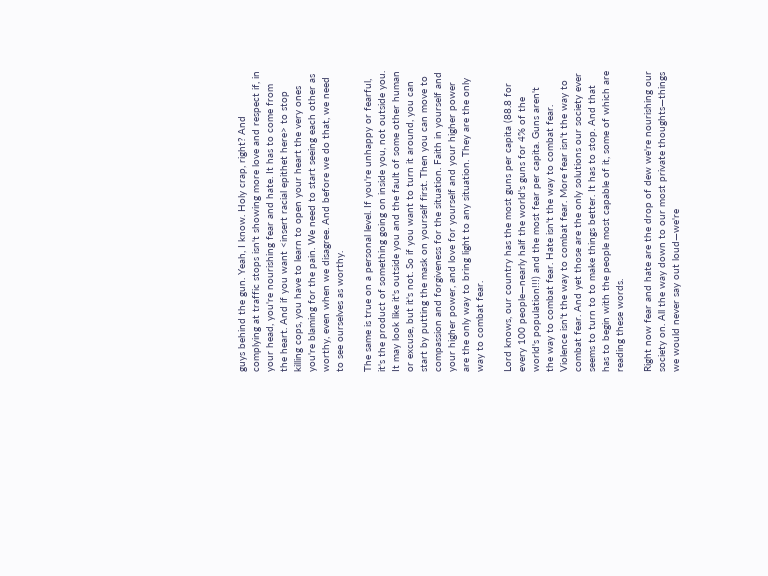guys behind the gun. Yeah, I know. Holy crap, right? And complying at traffic stops isn't showing more love and respect if, in your head, you're nourishing fear and hate. It has to come from the heart. And if you want <insert racial epithet here> to stop killing cops, you have to learn to open your heart the very ones you're blaming for the pain. We need to start seeing each other as worthy, even when we disagree. And before we do that, we need to see ourselves as worthy.

The same is true on a personal level. If you're unhappy or fearful, it's the product of something going on inside you, not outside you. It may look like it's outside you and the fault of some other human or excuse, but it's not. So if you want to turn it around, you can start by putting the mask on yourself first. Then you can move to compassion and forgiveness for the situation. Faith in yourself and your higher power, and love for yourself and your higher power are the only way to bring light to any situation. They are the only way to combat fear.

Lord knows, our country has the most guns per capita (88.8 for every 100 people—nearly half the world's guns for 4% of the world's population!!!) and the most fear per capita. Guns aren't the way to combat fear. Hate isn't the way to combat fear. Violence isn't the way to combat fear. More fear isn't the way to combat fear. And yet those are the only solutions our society ever seems to turn to to make things better. It has to stop. And that has to begin with the people most capable of it, some of which are reading these words.

Right now fear and hate are the drop of dew we're nourishing our society on. All the way down to our most private thoughts—things we would never say out loud—we're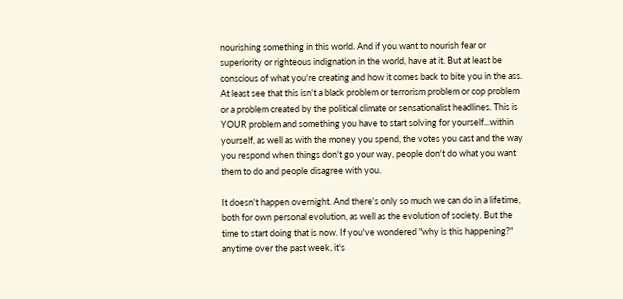nourishing something in this world. And if you want to nourish fear or superiority or righteous indignation in the world, have at it. But at least be conscious of what you're creating and how it comes back to bite you in the ass. At least see that this isn't a black problem or terrorism problem or cop problem or a problem created by the political climate or sensationalist headlines. This is YOUR problem and something you have to start solving for yourself...within yourself, as well as with the money you spend, the votes you cast and the way you respond when things don't go your way, people don't do what you want them to do and people disagree with you.

It doesn't happen overnight. And there's only so much we can do in a lifetime, both for own personal evolution, as well as the evolution of society. But the time to start doing that is now. If you've wondered "why is this happening?" anytime over the past week, it's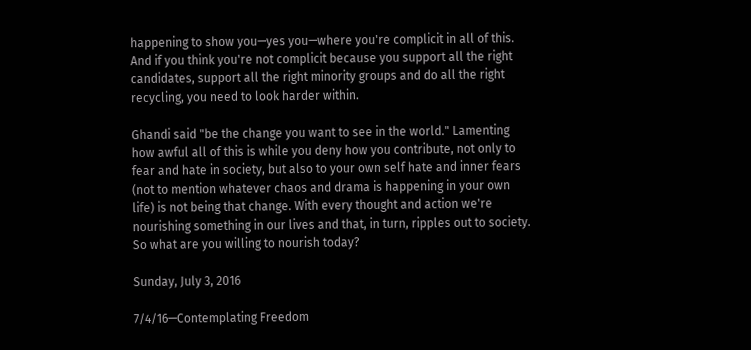happening to show you—yes you—where you're complicit in all of this. And if you think you're not complicit because you support all the right candidates, support all the right minority groups and do all the right recycling, you need to look harder within.

Ghandi said "be the change you want to see in the world." Lamenting how awful all of this is while you deny how you contribute, not only to fear and hate in society, but also to your own self hate and inner fears (not to mention whatever chaos and drama is happening in your own life) is not being that change. With every thought and action we're nourishing something in our lives and that, in turn, ripples out to society. So what are you willing to nourish today?

Sunday, July 3, 2016

7/4/16—Contemplating Freedom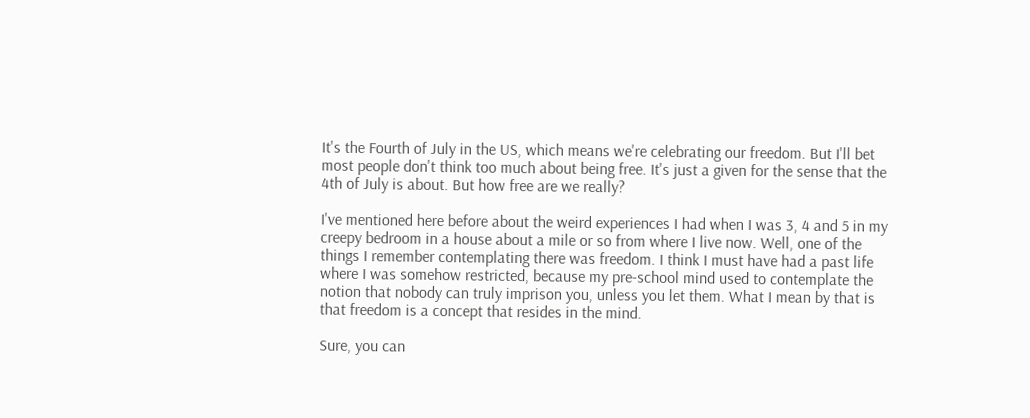It's the Fourth of July in the US, which means we're celebrating our freedom. But I'll bet most people don't think too much about being free. It's just a given for the sense that the 4th of July is about. But how free are we really?

I've mentioned here before about the weird experiences I had when I was 3, 4 and 5 in my creepy bedroom in a house about a mile or so from where I live now. Well, one of the things I remember contemplating there was freedom. I think I must have had a past life where I was somehow restricted, because my pre-school mind used to contemplate the notion that nobody can truly imprison you, unless you let them. What I mean by that is that freedom is a concept that resides in the mind.

Sure, you can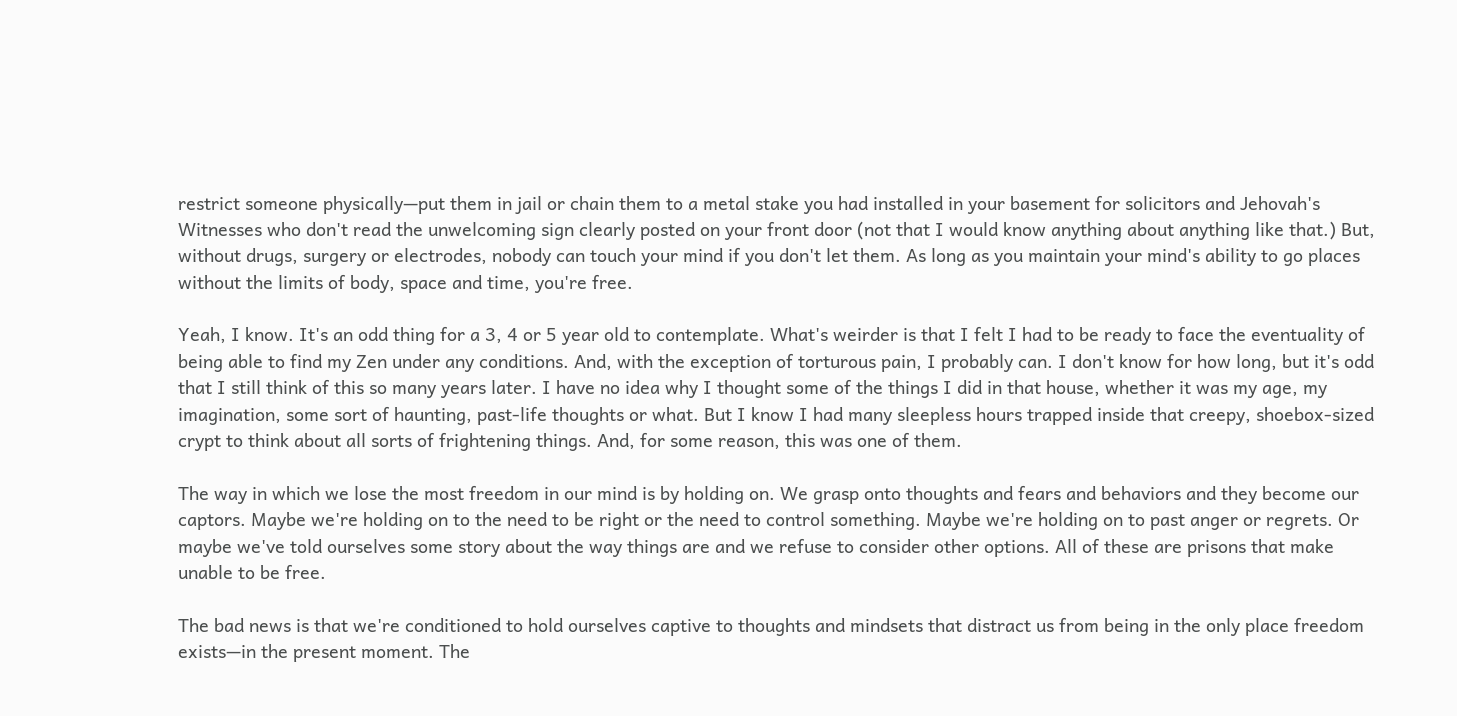restrict someone physically—put them in jail or chain them to a metal stake you had installed in your basement for solicitors and Jehovah's Witnesses who don't read the unwelcoming sign clearly posted on your front door (not that I would know anything about anything like that.) But, without drugs, surgery or electrodes, nobody can touch your mind if you don't let them. As long as you maintain your mind's ability to go places without the limits of body, space and time, you're free.

Yeah, I know. It's an odd thing for a 3, 4 or 5 year old to contemplate. What's weirder is that I felt I had to be ready to face the eventuality of being able to find my Zen under any conditions. And, with the exception of torturous pain, I probably can. I don't know for how long, but it's odd that I still think of this so many years later. I have no idea why I thought some of the things I did in that house, whether it was my age, my imagination, some sort of haunting, past-life thoughts or what. But I know I had many sleepless hours trapped inside that creepy, shoebox-sized crypt to think about all sorts of frightening things. And, for some reason, this was one of them.

The way in which we lose the most freedom in our mind is by holding on. We grasp onto thoughts and fears and behaviors and they become our captors. Maybe we're holding on to the need to be right or the need to control something. Maybe we're holding on to past anger or regrets. Or maybe we've told ourselves some story about the way things are and we refuse to consider other options. All of these are prisons that make unable to be free.

The bad news is that we're conditioned to hold ourselves captive to thoughts and mindsets that distract us from being in the only place freedom exists—in the present moment. The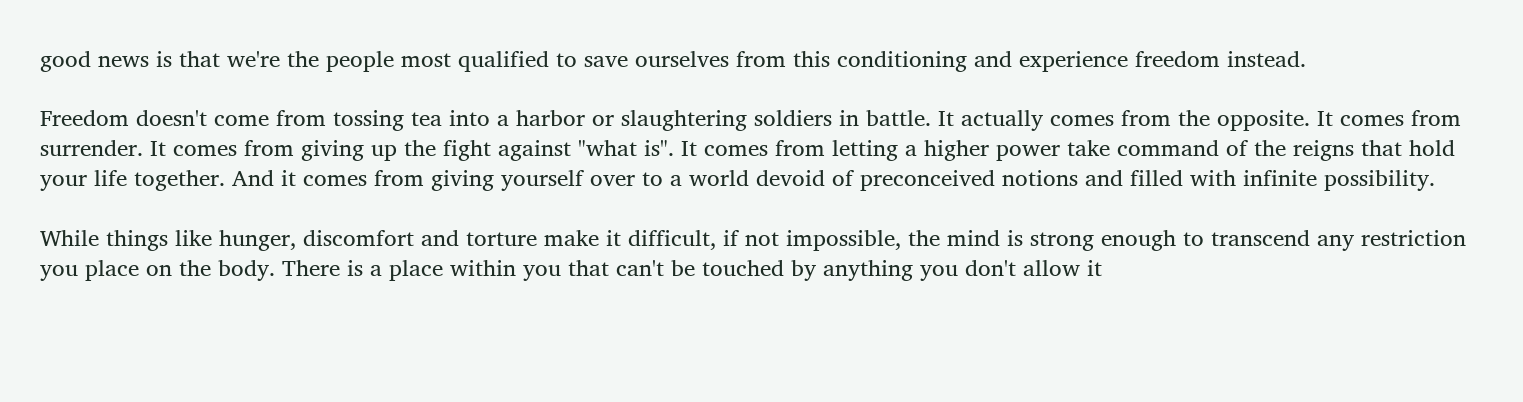good news is that we're the people most qualified to save ourselves from this conditioning and experience freedom instead.

Freedom doesn't come from tossing tea into a harbor or slaughtering soldiers in battle. It actually comes from the opposite. It comes from surrender. It comes from giving up the fight against "what is". It comes from letting a higher power take command of the reigns that hold your life together. And it comes from giving yourself over to a world devoid of preconceived notions and filled with infinite possibility.

While things like hunger, discomfort and torture make it difficult, if not impossible, the mind is strong enough to transcend any restriction you place on the body. There is a place within you that can't be touched by anything you don't allow it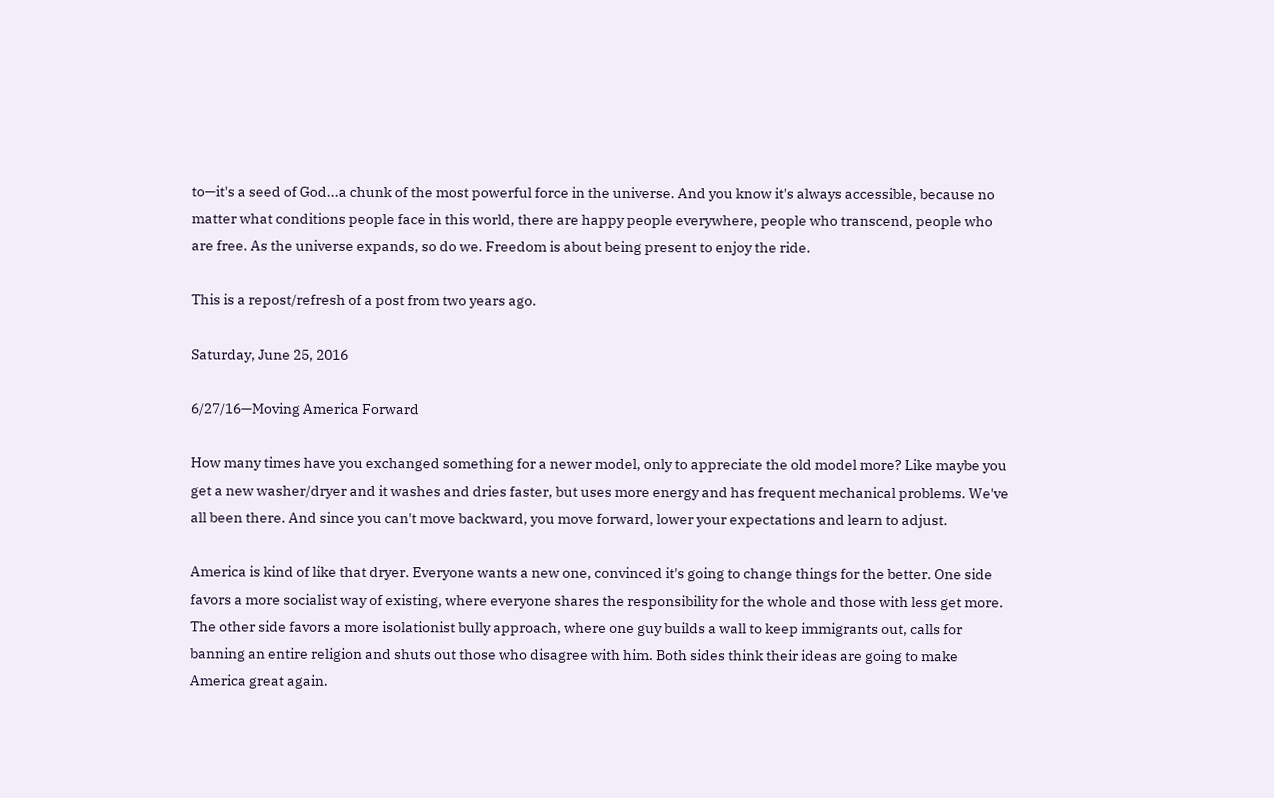to—it's a seed of God...a chunk of the most powerful force in the universe. And you know it's always accessible, because no matter what conditions people face in this world, there are happy people everywhere, people who transcend, people who are free. As the universe expands, so do we. Freedom is about being present to enjoy the ride.

This is a repost/refresh of a post from two years ago.

Saturday, June 25, 2016

6/27/16—Moving America Forward

How many times have you exchanged something for a newer model, only to appreciate the old model more? Like maybe you get a new washer/dryer and it washes and dries faster, but uses more energy and has frequent mechanical problems. We've all been there. And since you can't move backward, you move forward, lower your expectations and learn to adjust.

America is kind of like that dryer. Everyone wants a new one, convinced it's going to change things for the better. One side favors a more socialist way of existing, where everyone shares the responsibility for the whole and those with less get more. The other side favors a more isolationist bully approach, where one guy builds a wall to keep immigrants out, calls for banning an entire religion and shuts out those who disagree with him. Both sides think their ideas are going to make America great again.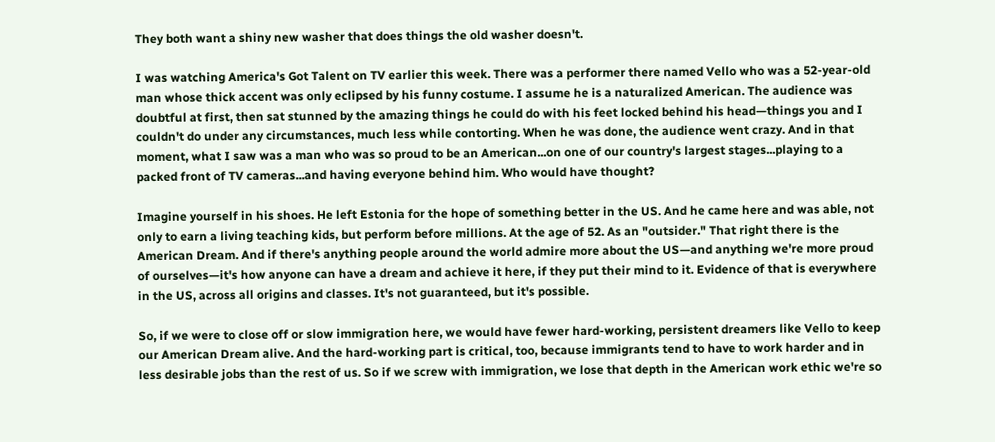They both want a shiny new washer that does things the old washer doesn't.

I was watching America's Got Talent on TV earlier this week. There was a performer there named Vello who was a 52-year-old man whose thick accent was only eclipsed by his funny costume. I assume he is a naturalized American. The audience was doubtful at first, then sat stunned by the amazing things he could do with his feet locked behind his head—things you and I couldn't do under any circumstances, much less while contorting. When he was done, the audience went crazy. And in that moment, what I saw was a man who was so proud to be an American...on one of our country's largest stages...playing to a packed front of TV cameras...and having everyone behind him. Who would have thought?

Imagine yourself in his shoes. He left Estonia for the hope of something better in the US. And he came here and was able, not only to earn a living teaching kids, but perform before millions. At the age of 52. As an "outsider." That right there is the American Dream. And if there's anything people around the world admire more about the US—and anything we're more proud of ourselves—it's how anyone can have a dream and achieve it here, if they put their mind to it. Evidence of that is everywhere in the US, across all origins and classes. It's not guaranteed, but it's possible.

So, if we were to close off or slow immigration here, we would have fewer hard-working, persistent dreamers like Vello to keep our American Dream alive. And the hard-working part is critical, too, because immigrants tend to have to work harder and in less desirable jobs than the rest of us. So if we screw with immigration, we lose that depth in the American work ethic we're so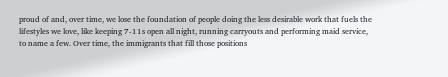proud of and, over time, we lose the foundation of people doing the less desirable work that fuels the lifestyles we love, like keeping 7-11s open all night, running carryouts and performing maid service, to name a few. Over time, the immigrants that fill those positions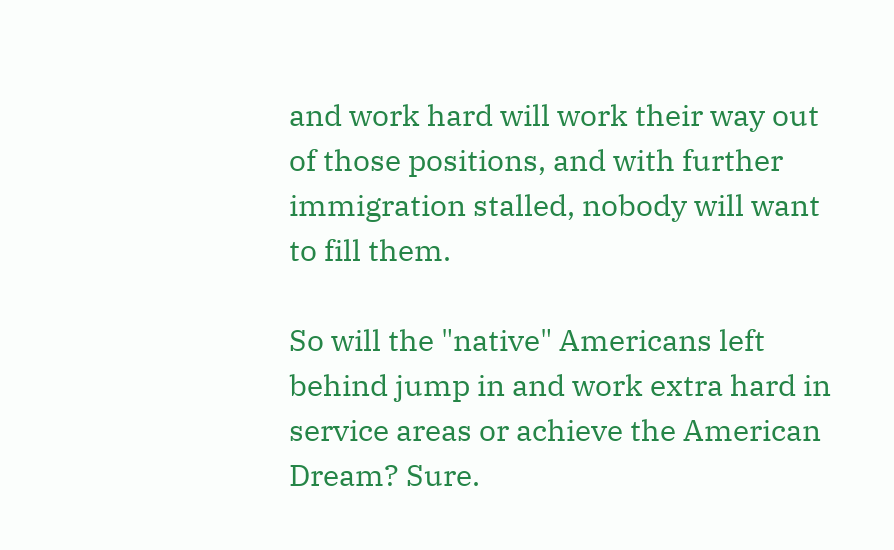and work hard will work their way out of those positions, and with further immigration stalled, nobody will want to fill them.

So will the "native" Americans left behind jump in and work extra hard in service areas or achieve the American Dream? Sure.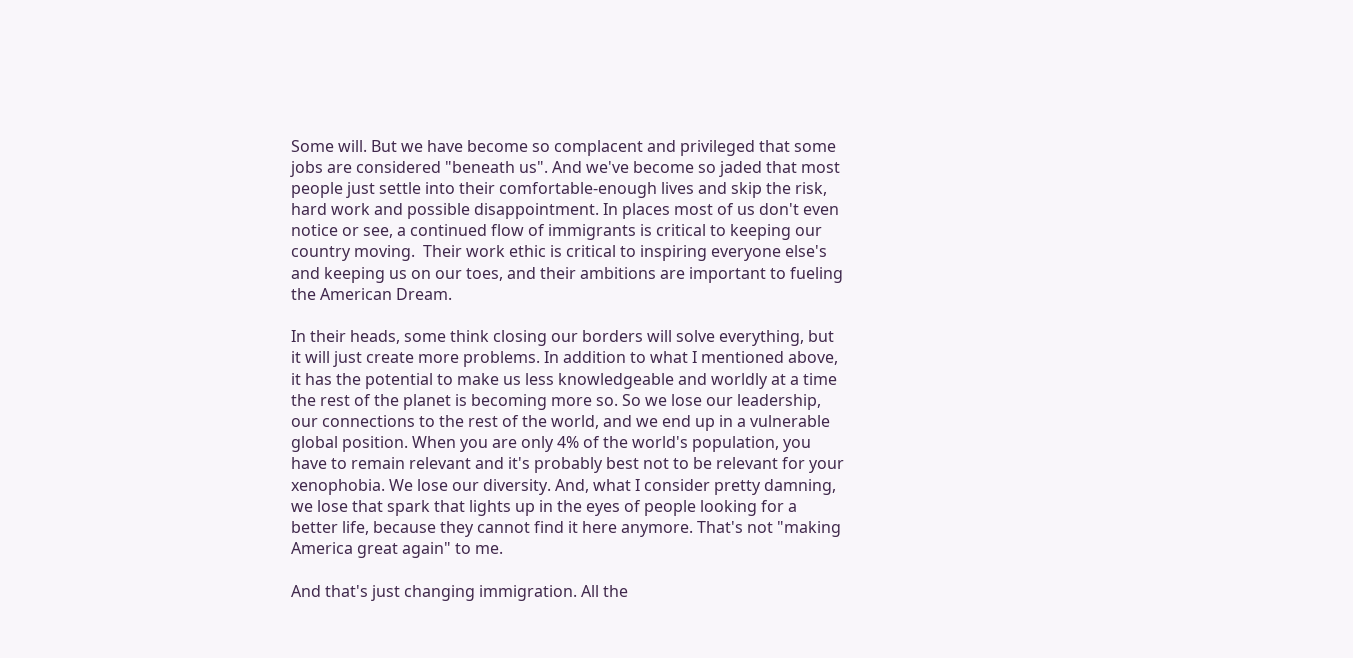Some will. But we have become so complacent and privileged that some jobs are considered "beneath us". And we've become so jaded that most people just settle into their comfortable-enough lives and skip the risk, hard work and possible disappointment. In places most of us don't even notice or see, a continued flow of immigrants is critical to keeping our country moving.  Their work ethic is critical to inspiring everyone else's and keeping us on our toes, and their ambitions are important to fueling the American Dream.

In their heads, some think closing our borders will solve everything, but it will just create more problems. In addition to what I mentioned above, it has the potential to make us less knowledgeable and worldly at a time the rest of the planet is becoming more so. So we lose our leadership, our connections to the rest of the world, and we end up in a vulnerable global position. When you are only 4% of the world's population, you have to remain relevant and it's probably best not to be relevant for your xenophobia. We lose our diversity. And, what I consider pretty damning, we lose that spark that lights up in the eyes of people looking for a better life, because they cannot find it here anymore. That's not "making America great again" to me.

And that's just changing immigration. All the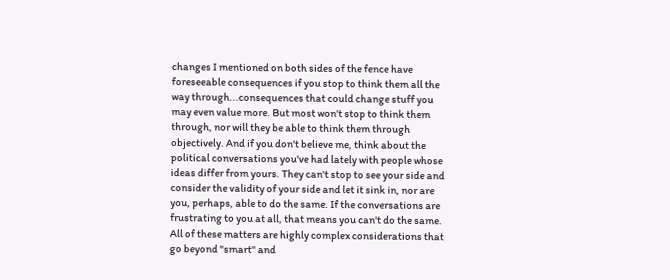changes I mentioned on both sides of the fence have foreseeable consequences if you stop to think them all the way through...consequences that could change stuff you may even value more. But most won't stop to think them through, nor will they be able to think them through objectively. And if you don't believe me, think about the political conversations you've had lately with people whose ideas differ from yours. They can't stop to see your side and consider the validity of your side and let it sink in, nor are you, perhaps, able to do the same. If the conversations are frustrating to you at all, that means you can't do the same. All of these matters are highly complex considerations that go beyond "smart" and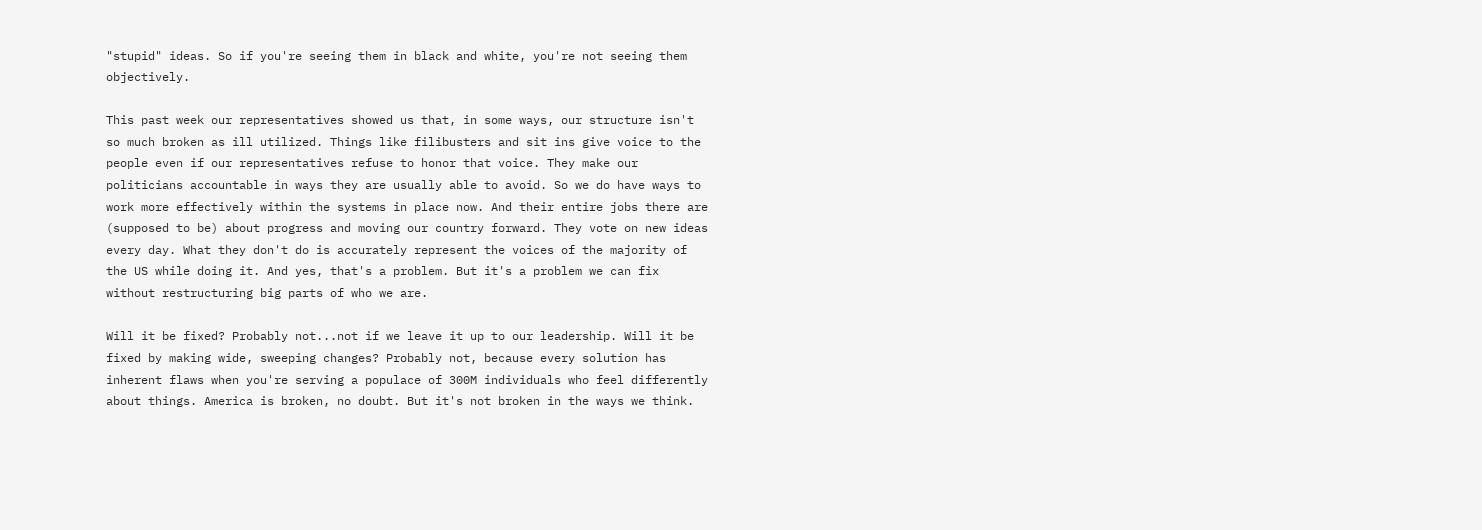"stupid" ideas. So if you're seeing them in black and white, you're not seeing them objectively.

This past week our representatives showed us that, in some ways, our structure isn't so much broken as ill utilized. Things like filibusters and sit ins give voice to the people even if our representatives refuse to honor that voice. They make our politicians accountable in ways they are usually able to avoid. So we do have ways to work more effectively within the systems in place now. And their entire jobs there are (supposed to be) about progress and moving our country forward. They vote on new ideas every day. What they don't do is accurately represent the voices of the majority of the US while doing it. And yes, that's a problem. But it's a problem we can fix without restructuring big parts of who we are.

Will it be fixed? Probably not...not if we leave it up to our leadership. Will it be fixed by making wide, sweeping changes? Probably not, because every solution has inherent flaws when you're serving a populace of 300M individuals who feel differently about things. America is broken, no doubt. But it's not broken in the ways we think.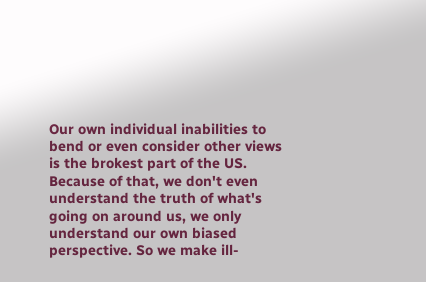Our own individual inabilities to bend or even consider other views is the brokest part of the US. Because of that, we don't even understand the truth of what's going on around us, we only understand our own biased perspective. So we make ill-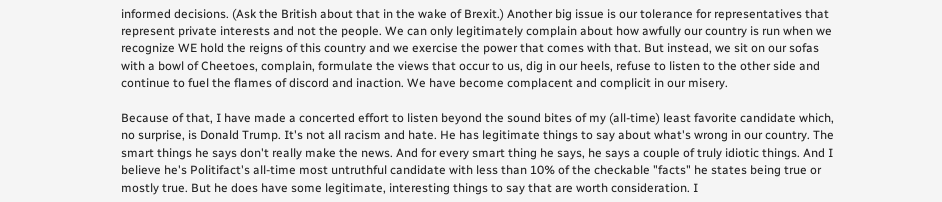informed decisions. (Ask the British about that in the wake of Brexit.) Another big issue is our tolerance for representatives that represent private interests and not the people. We can only legitimately complain about how awfully our country is run when we recognize WE hold the reigns of this country and we exercise the power that comes with that. But instead, we sit on our sofas with a bowl of Cheetoes, complain, formulate the views that occur to us, dig in our heels, refuse to listen to the other side and continue to fuel the flames of discord and inaction. We have become complacent and complicit in our misery.

Because of that, I have made a concerted effort to listen beyond the sound bites of my (all-time) least favorite candidate which, no surprise, is Donald Trump. It's not all racism and hate. He has legitimate things to say about what's wrong in our country. The smart things he says don't really make the news. And for every smart thing he says, he says a couple of truly idiotic things. And I believe he's Politifact's all-time most untruthful candidate with less than 10% of the checkable "facts" he states being true or mostly true. But he does have some legitimate, interesting things to say that are worth consideration. I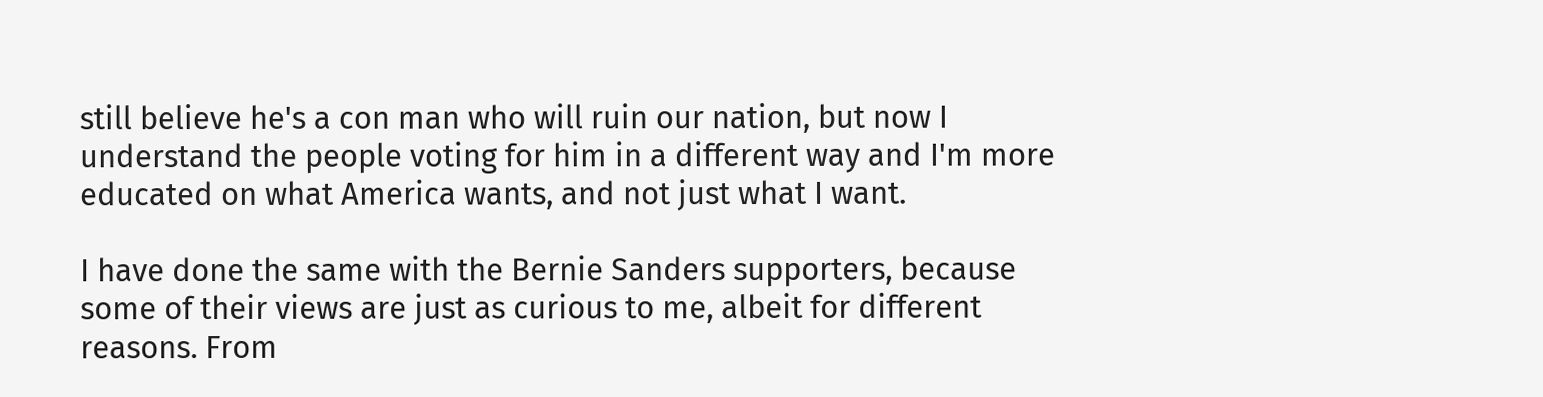still believe he's a con man who will ruin our nation, but now I understand the people voting for him in a different way and I'm more educated on what America wants, and not just what I want.

I have done the same with the Bernie Sanders supporters, because some of their views are just as curious to me, albeit for different reasons. From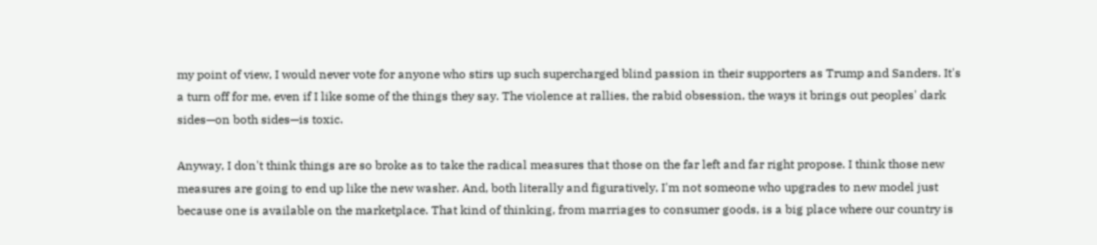my point of view, I would never vote for anyone who stirs up such supercharged blind passion in their supporters as Trump and Sanders. It's a turn off for me, even if I like some of the things they say. The violence at rallies, the rabid obsession, the ways it brings out peoples' dark sides—on both sides—is toxic.

Anyway, I don't think things are so broke as to take the radical measures that those on the far left and far right propose. I think those new measures are going to end up like the new washer. And, both literally and figuratively, I'm not someone who upgrades to new model just because one is available on the marketplace. That kind of thinking, from marriages to consumer goods, is a big place where our country is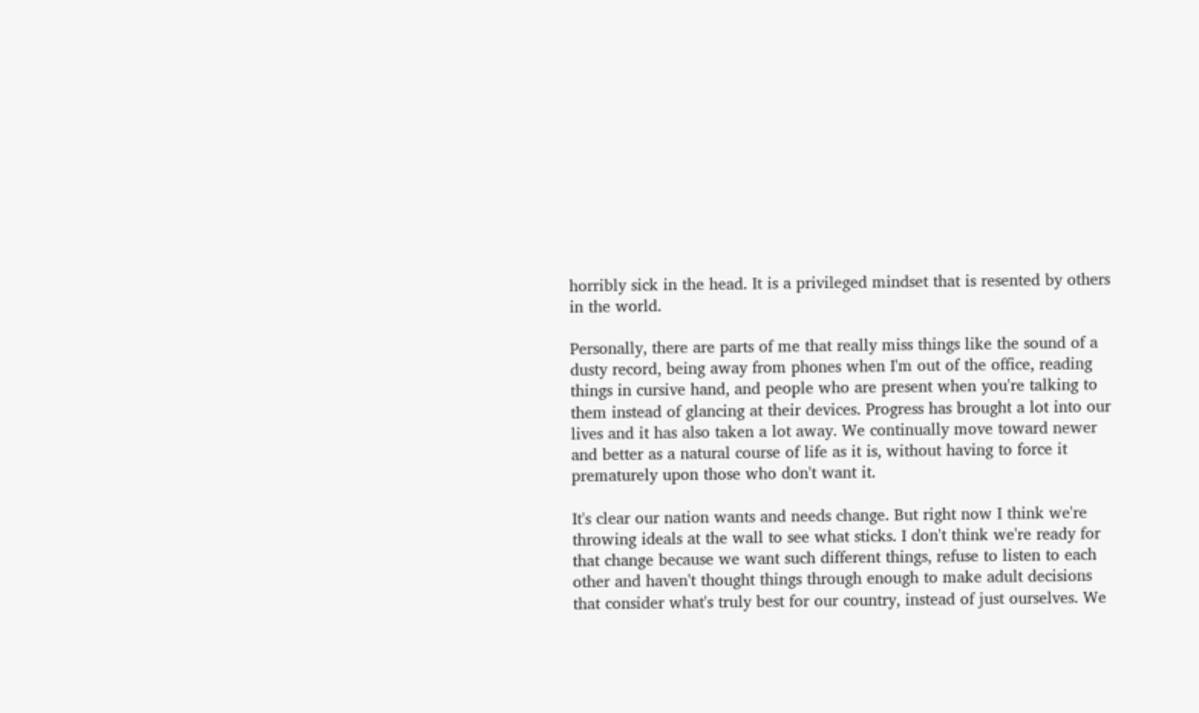horribly sick in the head. It is a privileged mindset that is resented by others in the world.

Personally, there are parts of me that really miss things like the sound of a dusty record, being away from phones when I'm out of the office, reading things in cursive hand, and people who are present when you're talking to them instead of glancing at their devices. Progress has brought a lot into our lives and it has also taken a lot away. We continually move toward newer and better as a natural course of life as it is, without having to force it prematurely upon those who don't want it.

It's clear our nation wants and needs change. But right now I think we're throwing ideals at the wall to see what sticks. I don't think we're ready for that change because we want such different things, refuse to listen to each other and haven't thought things through enough to make adult decisions that consider what's truly best for our country, instead of just ourselves. We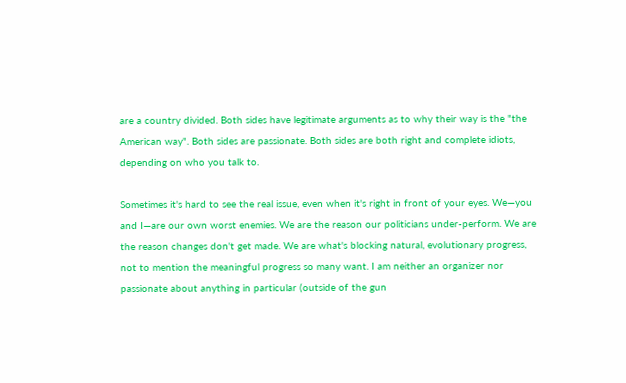are a country divided. Both sides have legitimate arguments as to why their way is the "the American way". Both sides are passionate. Both sides are both right and complete idiots, depending on who you talk to.

Sometimes it's hard to see the real issue, even when it's right in front of your eyes. We—you and I—are our own worst enemies. We are the reason our politicians under-perform. We are the reason changes don't get made. We are what's blocking natural, evolutionary progress, not to mention the meaningful progress so many want. I am neither an organizer nor passionate about anything in particular (outside of the gun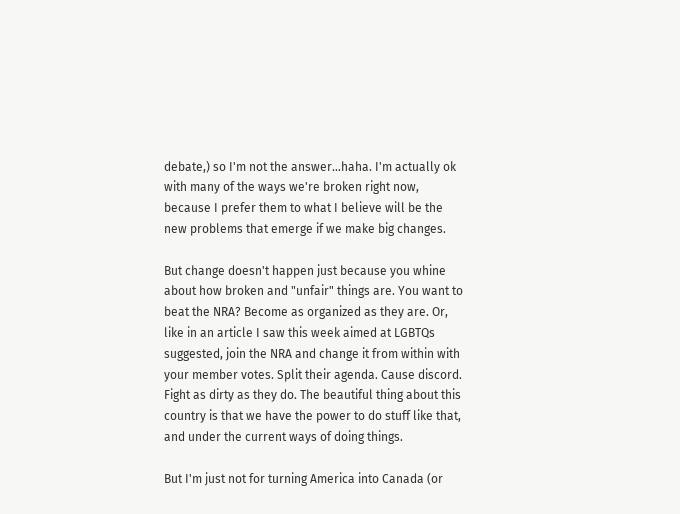debate,) so I'm not the answer...haha. I'm actually ok with many of the ways we're broken right now, because I prefer them to what I believe will be the new problems that emerge if we make big changes.

But change doesn't happen just because you whine about how broken and "unfair" things are. You want to beat the NRA? Become as organized as they are. Or, like in an article I saw this week aimed at LGBTQs suggested, join the NRA and change it from within with your member votes. Split their agenda. Cause discord. Fight as dirty as they do. The beautiful thing about this country is that we have the power to do stuff like that, and under the current ways of doing things.

But I'm just not for turning America into Canada (or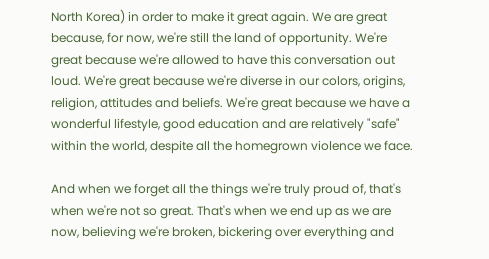North Korea) in order to make it great again. We are great because, for now, we're still the land of opportunity. We're great because we're allowed to have this conversation out loud. We're great because we're diverse in our colors, origins, religion, attitudes and beliefs. We're great because we have a wonderful lifestyle, good education and are relatively "safe" within the world, despite all the homegrown violence we face.

And when we forget all the things we're truly proud of, that's when we're not so great. That's when we end up as we are now, believing we're broken, bickering over everything and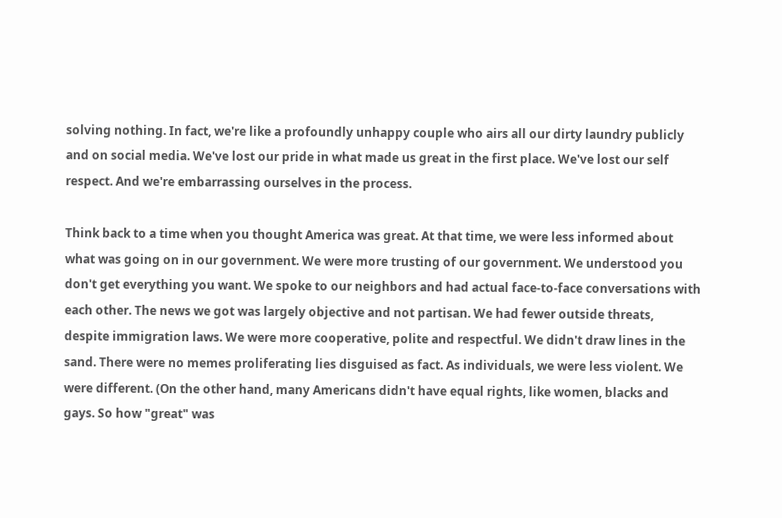solving nothing. In fact, we're like a profoundly unhappy couple who airs all our dirty laundry publicly and on social media. We've lost our pride in what made us great in the first place. We've lost our self respect. And we're embarrassing ourselves in the process.

Think back to a time when you thought America was great. At that time, we were less informed about what was going on in our government. We were more trusting of our government. We understood you don't get everything you want. We spoke to our neighbors and had actual face-to-face conversations with each other. The news we got was largely objective and not partisan. We had fewer outside threats, despite immigration laws. We were more cooperative, polite and respectful. We didn't draw lines in the sand. There were no memes proliferating lies disguised as fact. As individuals, we were less violent. We were different. (On the other hand, many Americans didn't have equal rights, like women, blacks and gays. So how "great" was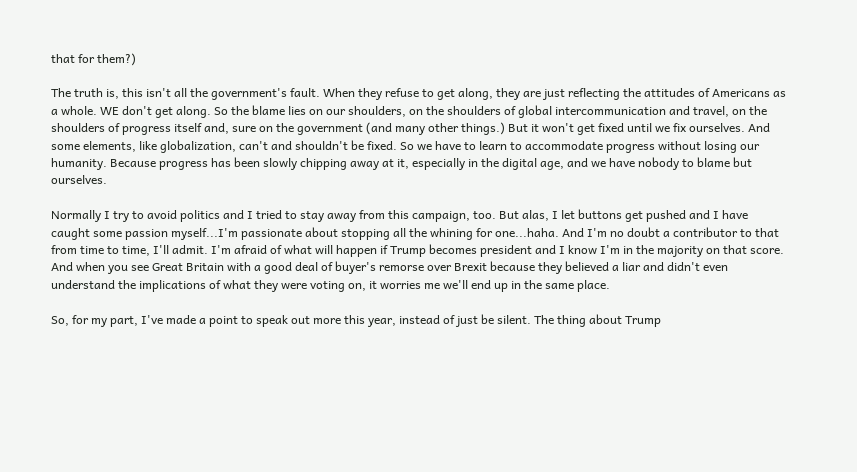that for them?)

The truth is, this isn't all the government's fault. When they refuse to get along, they are just reflecting the attitudes of Americans as a whole. WE don't get along. So the blame lies on our shoulders, on the shoulders of global intercommunication and travel, on the shoulders of progress itself and, sure on the government (and many other things.) But it won't get fixed until we fix ourselves. And some elements, like globalization, can't and shouldn't be fixed. So we have to learn to accommodate progress without losing our humanity. Because progress has been slowly chipping away at it, especially in the digital age, and we have nobody to blame but ourselves.

Normally I try to avoid politics and I tried to stay away from this campaign, too. But alas, I let buttons get pushed and I have caught some passion myself...I'm passionate about stopping all the whining for one...haha. And I'm no doubt a contributor to that from time to time, I'll admit. I'm afraid of what will happen if Trump becomes president and I know I'm in the majority on that score. And when you see Great Britain with a good deal of buyer's remorse over Brexit because they believed a liar and didn't even understand the implications of what they were voting on, it worries me we'll end up in the same place.

So, for my part, I've made a point to speak out more this year, instead of just be silent. The thing about Trump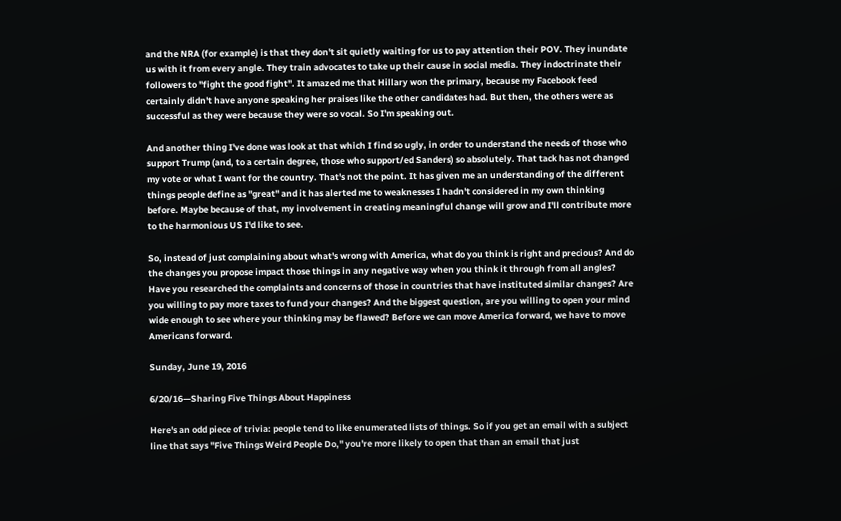and the NRA (for example) is that they don't sit quietly waiting for us to pay attention their POV. They inundate us with it from every angle. They train advocates to take up their cause in social media. They indoctrinate their followers to "fight the good fight". It amazed me that Hillary won the primary, because my Facebook feed certainly didn't have anyone speaking her praises like the other candidates had. But then, the others were as successful as they were because they were so vocal. So I'm speaking out.

And another thing I've done was look at that which I find so ugly, in order to understand the needs of those who support Trump (and, to a certain degree, those who support/ed Sanders) so absolutely. That tack has not changed my vote or what I want for the country. That's not the point. It has given me an understanding of the different things people define as "great" and it has alerted me to weaknesses I hadn't considered in my own thinking before. Maybe because of that, my involvement in creating meaningful change will grow and I'll contribute more to the harmonious US I'd like to see.

So, instead of just complaining about what's wrong with America, what do you think is right and precious? And do the changes you propose impact those things in any negative way when you think it through from all angles? Have you researched the complaints and concerns of those in countries that have instituted similar changes? Are you willing to pay more taxes to fund your changes? And the biggest question, are you willing to open your mind wide enough to see where your thinking may be flawed? Before we can move America forward, we have to move Americans forward.

Sunday, June 19, 2016

6/20/16—Sharing Five Things About Happiness

Here's an odd piece of trivia: people tend to like enumerated lists of things. So if you get an email with a subject line that says "Five Things Weird People Do," you're more likely to open that than an email that just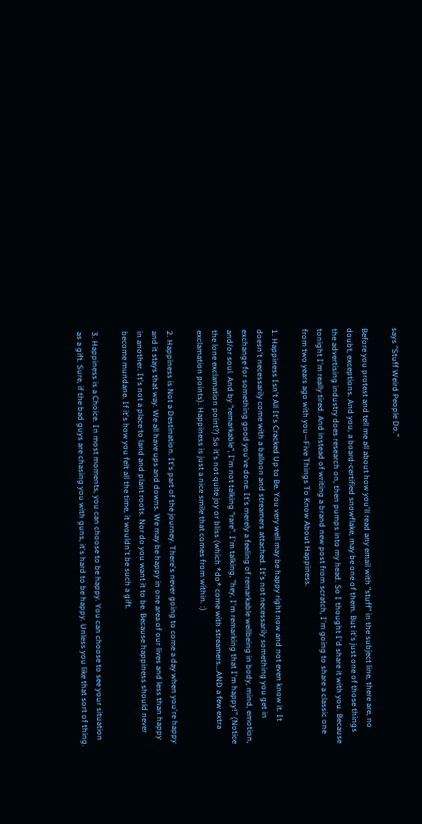says "Stuff Weird People Do."

Before you protest and tell me all about how you'll read any email with "stuff" in the subject line, there are, no doubt, exceptions. And you, a board-certified snowflake, may be one of them. But it's just one of those things the advertising industry does research on, then pumps into my head. So I thought I'd share it with you. Because tonight I'm really tired. And instead of writing a brand new post from scratch, I'm going to share a classic one from two years ago with you—Five Things To Know About Happiness.

1. Happiness Isn't All It's Cracked Up to Be. You very well may be happy right now and not even know it. It doesn't necessarily come with a balloon and streamers attached. It's not necessarily something you get in exchange for something good you've done. It's merely a feeling of remarkable wellbeing in body, mind, emotion, and/or soul. And by "remarkable", I'm not talking "rare". I'm talking, "hey, I'm remarking that I'm happy!" (Notice the lone exclamation point?) So it's not quite joy or bliss (which *do* come with streamers...AND a few extra exclamation points). Happiness is just a nice smile that comes from within. :)

2. Happiness is Not a Destination. It's part of the journey. There's never going to come a day when you're happy and it stays that way. We all have ups and downs. We may be happy in one area of our lives and less than happy in another. It's not a place to land and plant roots. Nor do you want it to be. Because happiness should never become mundane. If it's how you felt all the time, it wouldn't be such a gift.

3. Happiness is a Choice. In most moments, you can choose to be happy. You can choose to see your situation as a gift. Sure, if the bad guys are chasing you with guns, it's hard to be happy. Unless you like that sort of thing.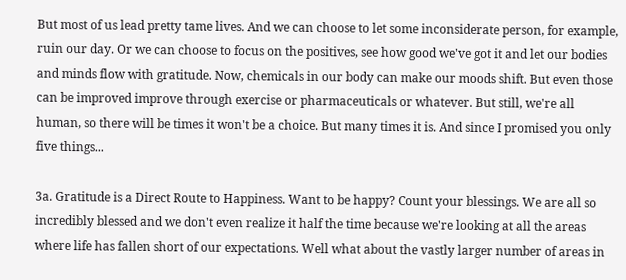But most of us lead pretty tame lives. And we can choose to let some inconsiderate person, for example, ruin our day. Or we can choose to focus on the positives, see how good we've got it and let our bodies and minds flow with gratitude. Now, chemicals in our body can make our moods shift. But even those can be improved improve through exercise or pharmaceuticals or whatever. But still, we're all human, so there will be times it won't be a choice. But many times it is. And since I promised you only five things...

3a. Gratitude is a Direct Route to Happiness. Want to be happy? Count your blessings. We are all so incredibly blessed and we don't even realize it half the time because we're looking at all the areas where life has fallen short of our expectations. Well what about the vastly larger number of areas in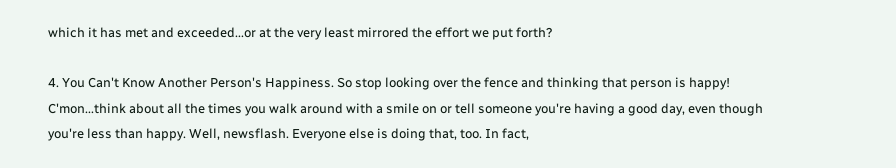which it has met and exceeded...or at the very least mirrored the effort we put forth?

4. You Can't Know Another Person's Happiness. So stop looking over the fence and thinking that person is happy! C'mon...think about all the times you walk around with a smile on or tell someone you're having a good day, even though you're less than happy. Well, newsflash. Everyone else is doing that, too. In fact,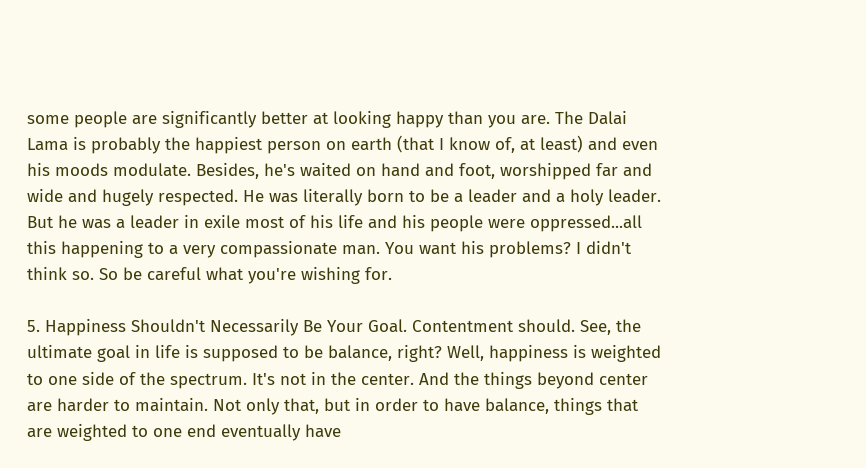some people are significantly better at looking happy than you are. The Dalai Lama is probably the happiest person on earth (that I know of, at least) and even his moods modulate. Besides, he's waited on hand and foot, worshipped far and wide and hugely respected. He was literally born to be a leader and a holy leader. But he was a leader in exile most of his life and his people were oppressed...all this happening to a very compassionate man. You want his problems? I didn't think so. So be careful what you're wishing for.

5. Happiness Shouldn't Necessarily Be Your Goal. Contentment should. See, the ultimate goal in life is supposed to be balance, right? Well, happiness is weighted to one side of the spectrum. It's not in the center. And the things beyond center are harder to maintain. Not only that, but in order to have balance, things that are weighted to one end eventually have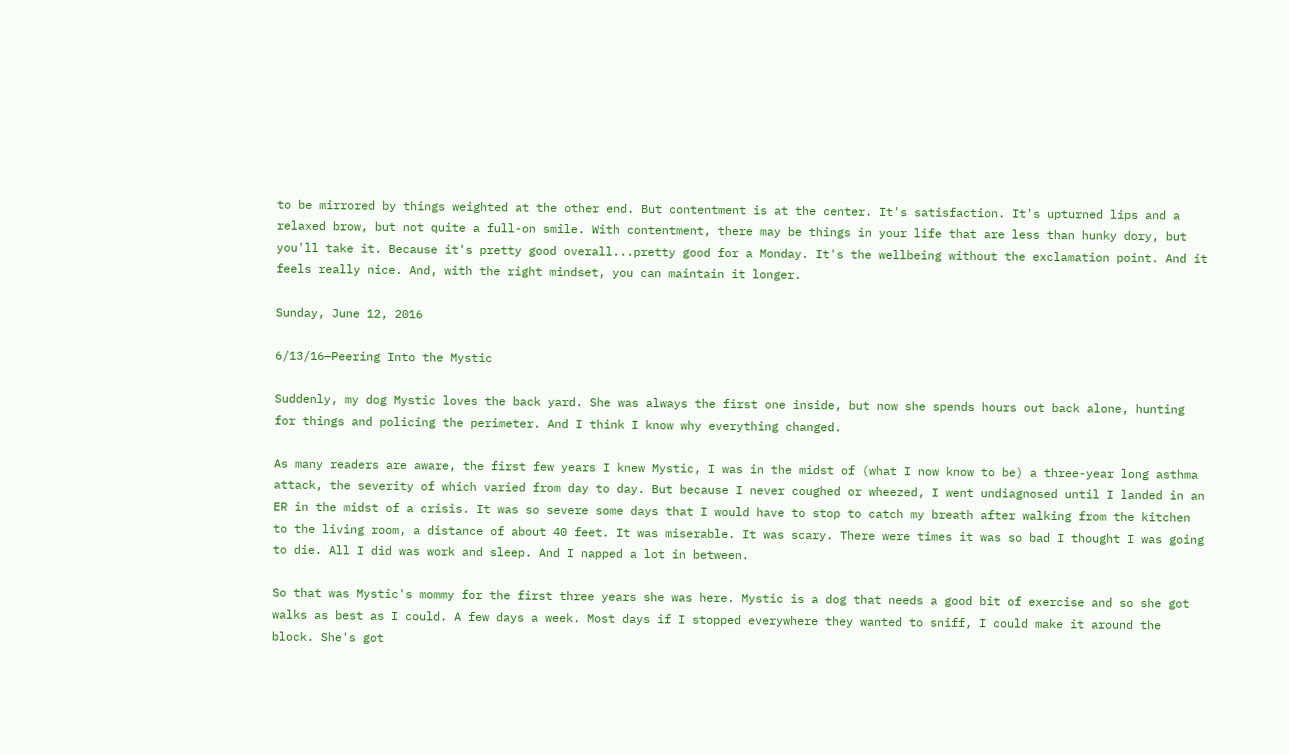to be mirrored by things weighted at the other end. But contentment is at the center. It's satisfaction. It's upturned lips and a relaxed brow, but not quite a full-on smile. With contentment, there may be things in your life that are less than hunky dory, but you'll take it. Because it's pretty good overall...pretty good for a Monday. It's the wellbeing without the exclamation point. And it feels really nice. And, with the right mindset, you can maintain it longer.

Sunday, June 12, 2016

6/13/16—Peering Into the Mystic

Suddenly, my dog Mystic loves the back yard. She was always the first one inside, but now she spends hours out back alone, hunting for things and policing the perimeter. And I think I know why everything changed.

As many readers are aware, the first few years I knew Mystic, I was in the midst of (what I now know to be) a three-year long asthma attack, the severity of which varied from day to day. But because I never coughed or wheezed, I went undiagnosed until I landed in an ER in the midst of a crisis. It was so severe some days that I would have to stop to catch my breath after walking from the kitchen to the living room, a distance of about 40 feet. It was miserable. It was scary. There were times it was so bad I thought I was going to die. All I did was work and sleep. And I napped a lot in between.

So that was Mystic's mommy for the first three years she was here. Mystic is a dog that needs a good bit of exercise and so she got walks as best as I could. A few days a week. Most days if I stopped everywhere they wanted to sniff, I could make it around the block. She's got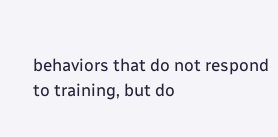behaviors that do not respond to training, but do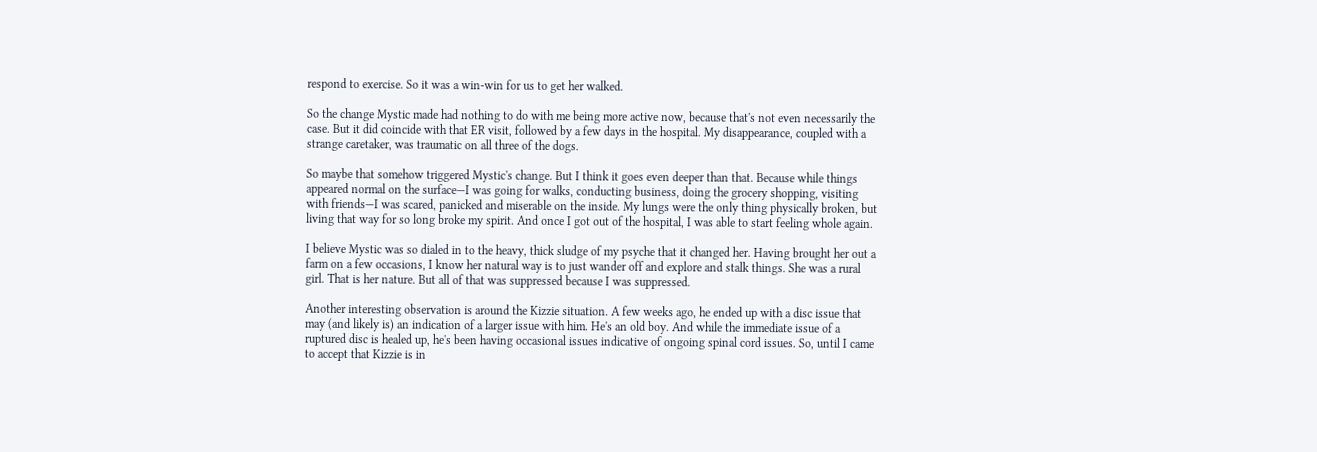respond to exercise. So it was a win-win for us to get her walked.

So the change Mystic made had nothing to do with me being more active now, because that's not even necessarily the case. But it did coincide with that ER visit, followed by a few days in the hospital. My disappearance, coupled with a strange caretaker, was traumatic on all three of the dogs.

So maybe that somehow triggered Mystic's change. But I think it goes even deeper than that. Because while things appeared normal on the surface—I was going for walks, conducting business, doing the grocery shopping, visiting with friends—I was scared, panicked and miserable on the inside. My lungs were the only thing physically broken, but living that way for so long broke my spirit. And once I got out of the hospital, I was able to start feeling whole again.

I believe Mystic was so dialed in to the heavy, thick sludge of my psyche that it changed her. Having brought her out a farm on a few occasions, I know her natural way is to just wander off and explore and stalk things. She was a rural girl. That is her nature. But all of that was suppressed because I was suppressed.

Another interesting observation is around the Kizzie situation. A few weeks ago, he ended up with a disc issue that may (and likely is) an indication of a larger issue with him. He's an old boy. And while the immediate issue of a ruptured disc is healed up, he's been having occasional issues indicative of ongoing spinal cord issues. So, until I came to accept that Kizzie is in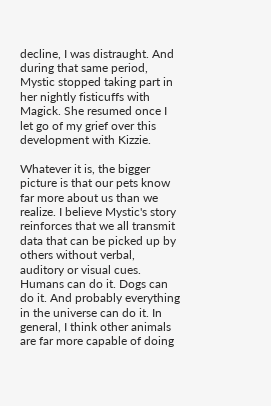decline, I was distraught. And during that same period, Mystic stopped taking part in her nightly fisticuffs with Magick. She resumed once I let go of my grief over this development with Kizzie.

Whatever it is, the bigger picture is that our pets know far more about us than we realize. I believe Mystic's story reinforces that we all transmit data that can be picked up by others without verbal, auditory or visual cues. Humans can do it. Dogs can do it. And probably everything in the universe can do it. In general, I think other animals are far more capable of doing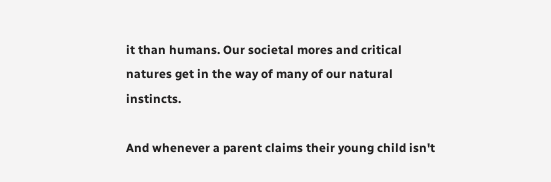it than humans. Our societal mores and critical natures get in the way of many of our natural instincts.

And whenever a parent claims their young child isn't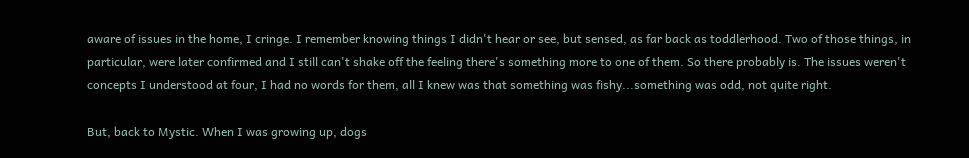aware of issues in the home, I cringe. I remember knowing things I didn't hear or see, but sensed, as far back as toddlerhood. Two of those things, in particular, were later confirmed and I still can't shake off the feeling there's something more to one of them. So there probably is. The issues weren't concepts I understood at four, I had no words for them, all I knew was that something was fishy...something was odd, not quite right.

But, back to Mystic. When I was growing up, dogs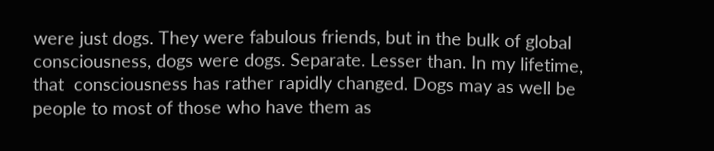were just dogs. They were fabulous friends, but in the bulk of global consciousness, dogs were dogs. Separate. Lesser than. In my lifetime, that  consciousness has rather rapidly changed. Dogs may as well be people to most of those who have them as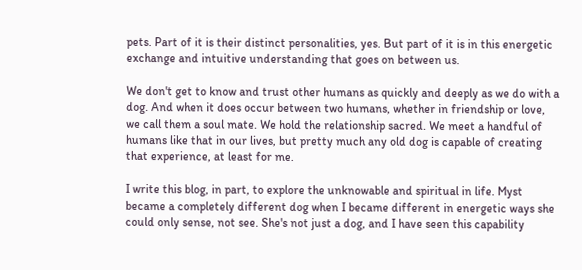pets. Part of it is their distinct personalities, yes. But part of it is in this energetic exchange and intuitive understanding that goes on between us.

We don't get to know and trust other humans as quickly and deeply as we do with a dog. And when it does occur between two humans, whether in friendship or love, we call them a soul mate. We hold the relationship sacred. We meet a handful of humans like that in our lives, but pretty much any old dog is capable of creating that experience, at least for me.

I write this blog, in part, to explore the unknowable and spiritual in life. Myst became a completely different dog when I became different in energetic ways she could only sense, not see. She's not just a dog, and I have seen this capability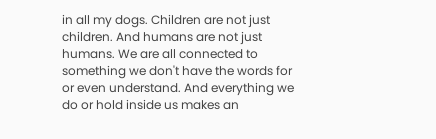in all my dogs. Children are not just children. And humans are not just humans. We are all connected to something we don't have the words for or even understand. And everything we do or hold inside us makes an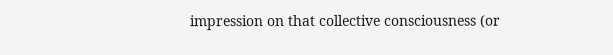impression on that collective consciousness (or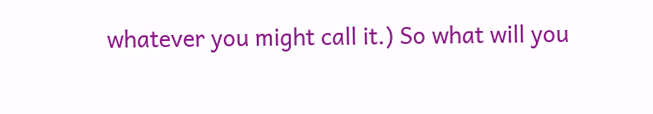whatever you might call it.) So what will you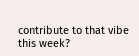contribute to that vibe this week?